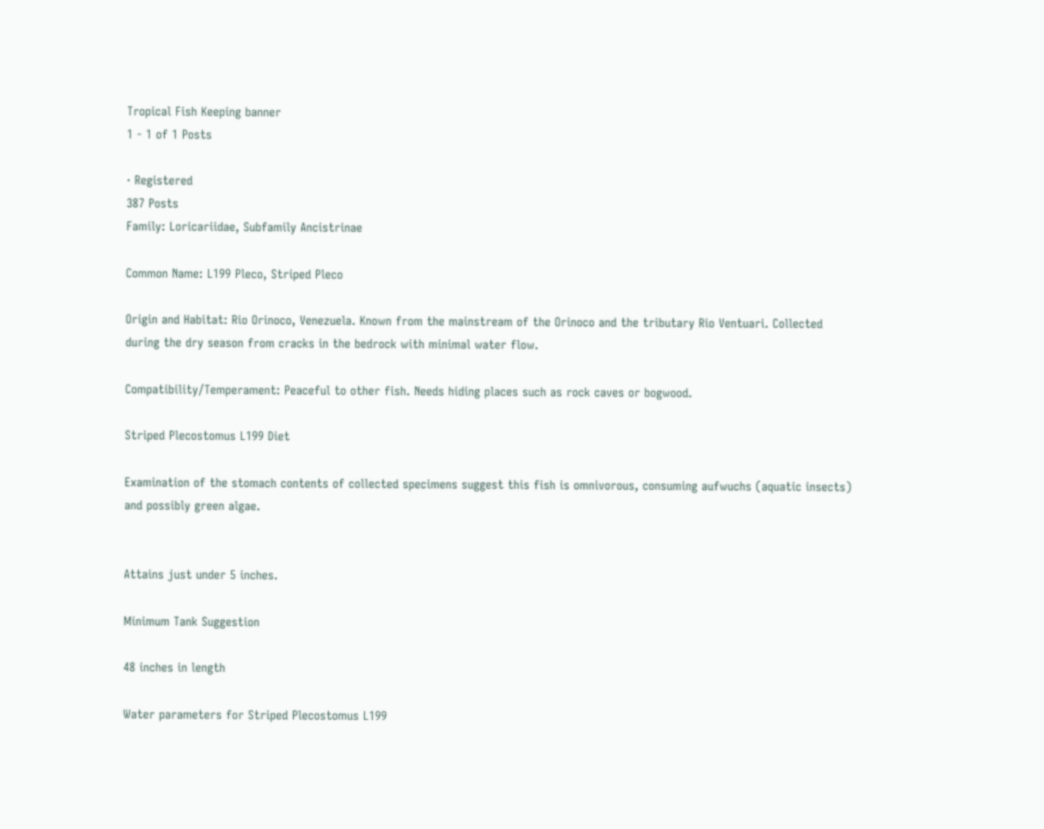Tropical Fish Keeping banner
1 - 1 of 1 Posts

· Registered
387 Posts
Family: Loricariidae, Subfamily Ancistrinae

Common Name: L199 Pleco, Striped Pleco

Origin and Habitat: Rio Orinoco, Venezuela. Known from the mainstream of the Orinoco and the tributary Rio Ventuari. Collected during the dry season from cracks in the bedrock with minimal water flow.

Compatibility/Temperament: Peaceful to other fish. Needs hiding places such as rock caves or bogwood.

Striped Plecostomus L199 Diet

Examination of the stomach contents of collected specimens suggest this fish is omnivorous, consuming aufwuchs (aquatic insects) and possibly green algae.


Attains just under 5 inches.

Minimum Tank Suggestion

48 inches in length

Water parameters for Striped Plecostomus L199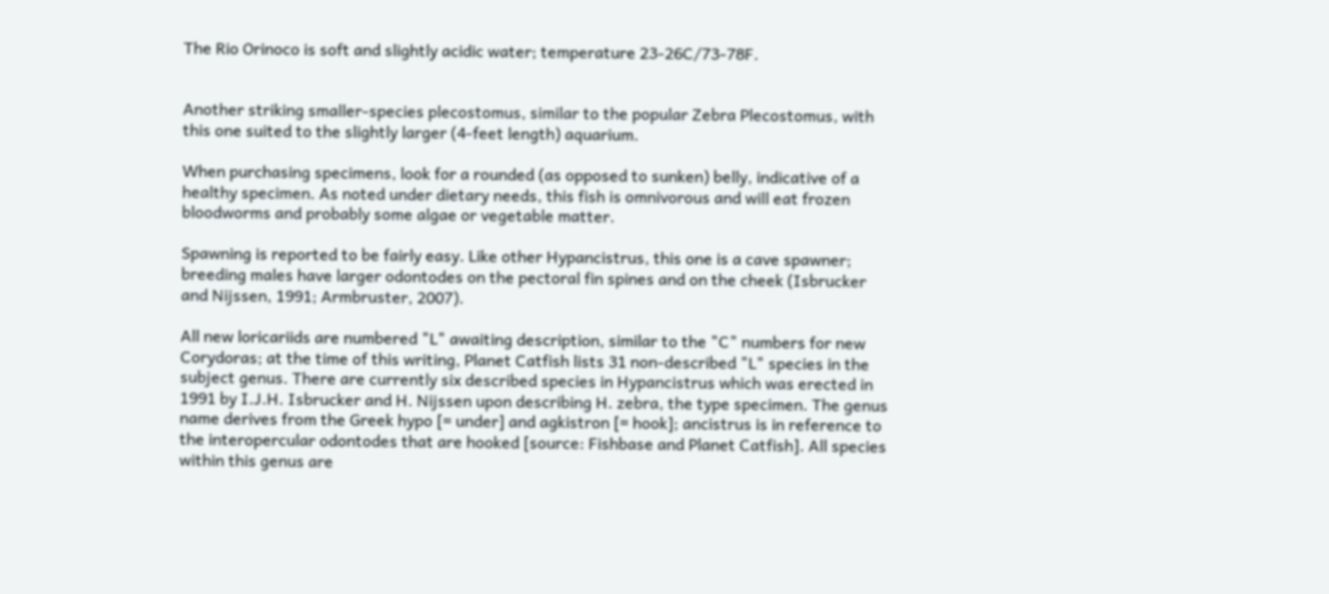The Rio Orinoco is soft and slightly acidic water; temperature 23-26C/73-78F.


Another striking smaller-species plecostomus, similar to the popular Zebra Plecostomus, with this one suited to the slightly larger (4-feet length) aquarium.

When purchasing specimens, look for a rounded (as opposed to sunken) belly, indicative of a healthy specimen. As noted under dietary needs, this fish is omnivorous and will eat frozen bloodworms and probably some algae or vegetable matter.

Spawning is reported to be fairly easy. Like other Hypancistrus, this one is a cave spawner; breeding males have larger odontodes on the pectoral fin spines and on the cheek (Isbrucker and Nijssen, 1991; Armbruster, 2007).

All new loricariids are numbered "L" awaiting description, similar to the "C" numbers for new Corydoras; at the time of this writing, Planet Catfish lists 31 non-described "L" species in the subject genus. There are currently six described species in Hypancistrus which was erected in 1991 by I.J.H. Isbrucker and H. Nijssen upon describing H. zebra, the type specimen. The genus name derives from the Greek hypo [= under] and agkistron [= hook]; ancistrus is in reference to the interopercular odontodes that are hooked [source: Fishbase and Planet Catfish]. All species within this genus are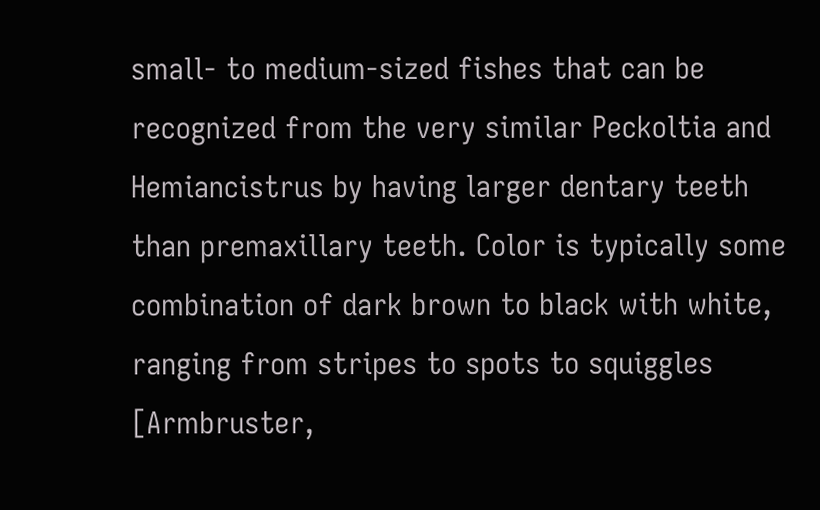small- to medium-sized fishes that can be recognized from the very similar Peckoltia and Hemiancistrus by having larger dentary teeth than premaxillary teeth. Color is typically some combination of dark brown to black with white, ranging from stripes to spots to squiggles [Armbruster,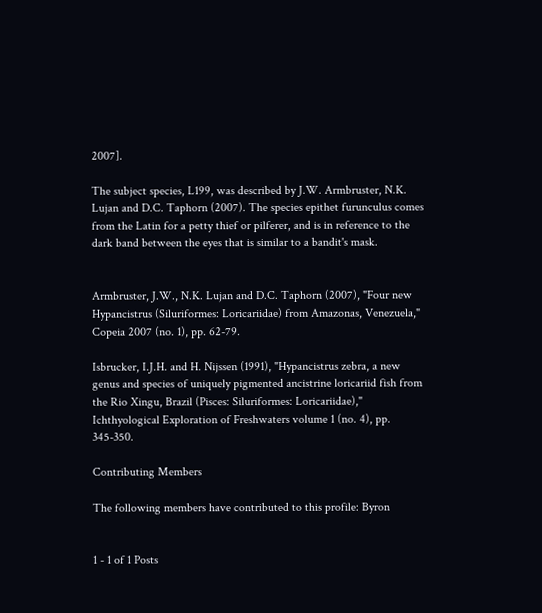2007].

The subject species, L199, was described by J.W. Armbruster, N.K. Lujan and D.C. Taphorn (2007). The species epithet furunculus comes from the Latin for a petty thief or pilferer, and is in reference to the dark band between the eyes that is similar to a bandit's mask.


Armbruster, J.W., N.K. Lujan and D.C. Taphorn (2007), "Four new Hypancistrus (Siluriformes: Loricariidae) from Amazonas, Venezuela," Copeia 2007 (no. 1), pp. 62-79.

Isbrucker, I.J.H. and H. Nijssen (1991), "Hypancistrus zebra, a new genus and species of uniquely pigmented ancistrine loricariid fish from the Rio Xingu, Brazil (Pisces: Siluriformes: Loricariidae)," Ichthyological Exploration of Freshwaters volume 1 (no. 4), pp. 345-350.

Contributing Members

The following members have contributed to this profile: Byron


1 - 1 of 1 Posts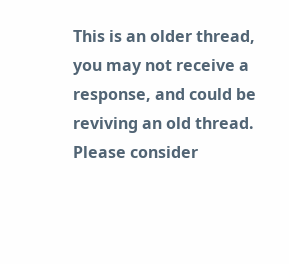This is an older thread, you may not receive a response, and could be reviving an old thread. Please consider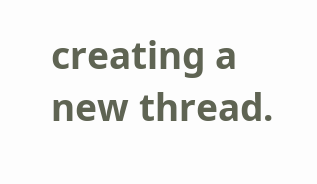creating a new thread.